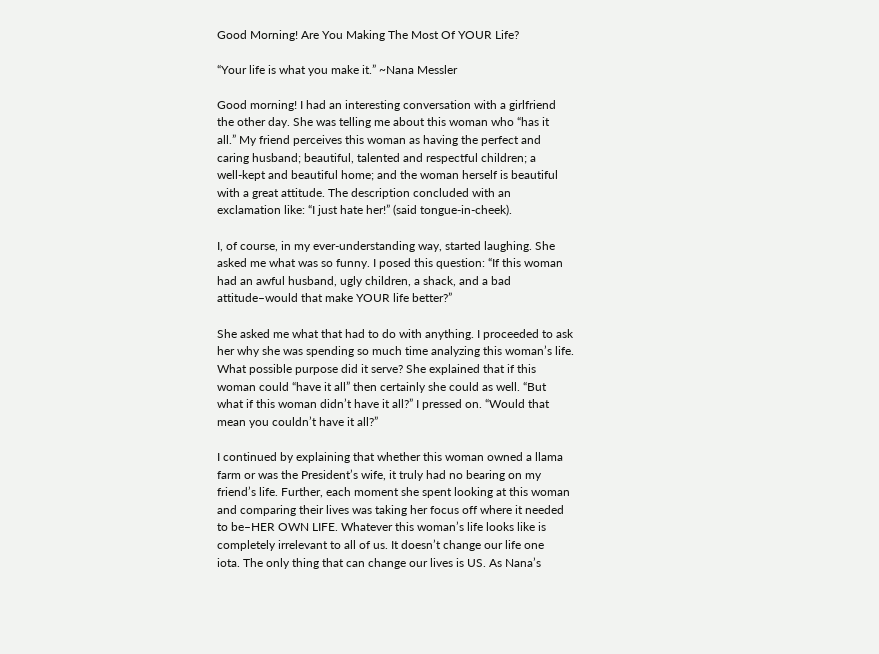Good Morning! Are You Making The Most Of YOUR Life?

“Your life is what you make it.” ~Nana Messler

Good morning! I had an interesting conversation with a girlfriend
the other day. She was telling me about this woman who “has it
all.” My friend perceives this woman as having the perfect and
caring husband; beautiful, talented and respectful children; a
well-kept and beautiful home; and the woman herself is beautiful
with a great attitude. The description concluded with an
exclamation like: “I just hate her!” (said tongue-in-cheek).

I, of course, in my ever-understanding way, started laughing. She
asked me what was so funny. I posed this question: “If this woman
had an awful husband, ugly children, a shack, and a bad
attitude–would that make YOUR life better?”

She asked me what that had to do with anything. I proceeded to ask
her why she was spending so much time analyzing this woman’s life.
What possible purpose did it serve? She explained that if this
woman could “have it all” then certainly she could as well. “But
what if this woman didn’t have it all?” I pressed on. “Would that
mean you couldn’t have it all?”

I continued by explaining that whether this woman owned a llama
farm or was the President’s wife, it truly had no bearing on my
friend’s life. Further, each moment she spent looking at this woman
and comparing their lives was taking her focus off where it needed
to be–HER OWN LIFE. Whatever this woman’s life looks like is
completely irrelevant to all of us. It doesn’t change our life one
iota. The only thing that can change our lives is US. As Nana’s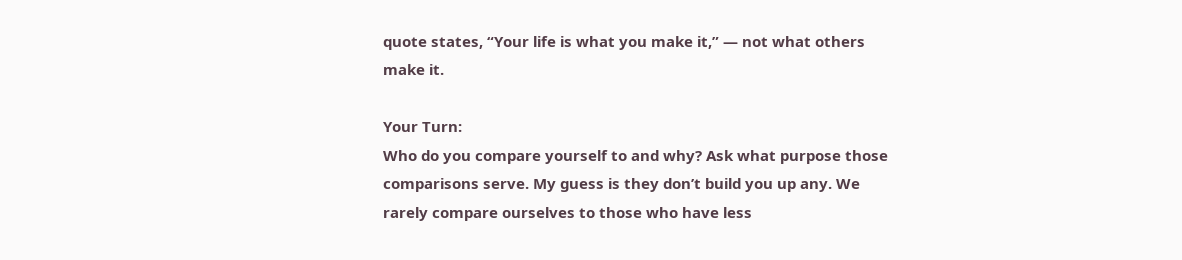quote states, “Your life is what you make it,” — not what others
make it.

Your Turn:
Who do you compare yourself to and why? Ask what purpose those
comparisons serve. My guess is they don’t build you up any. We
rarely compare ourselves to those who have less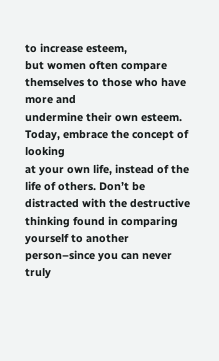to increase esteem,
but women often compare themselves to those who have more and
undermine their own esteem. Today, embrace the concept of looking
at your own life, instead of the life of others. Don’t be
distracted with the destructive thinking found in comparing
yourself to another person–since you can never truly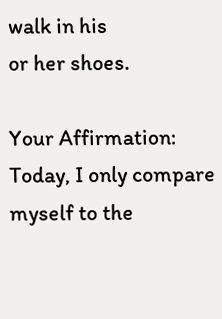walk in his
or her shoes.

Your Affirmation:
Today, I only compare myself to the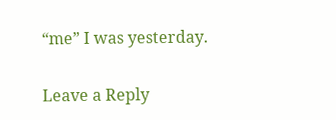“me” I was yesterday.

Leave a Reply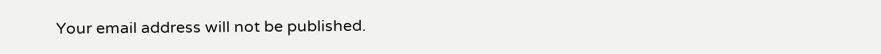Your email address will not be published.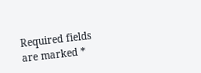Required fields are marked *